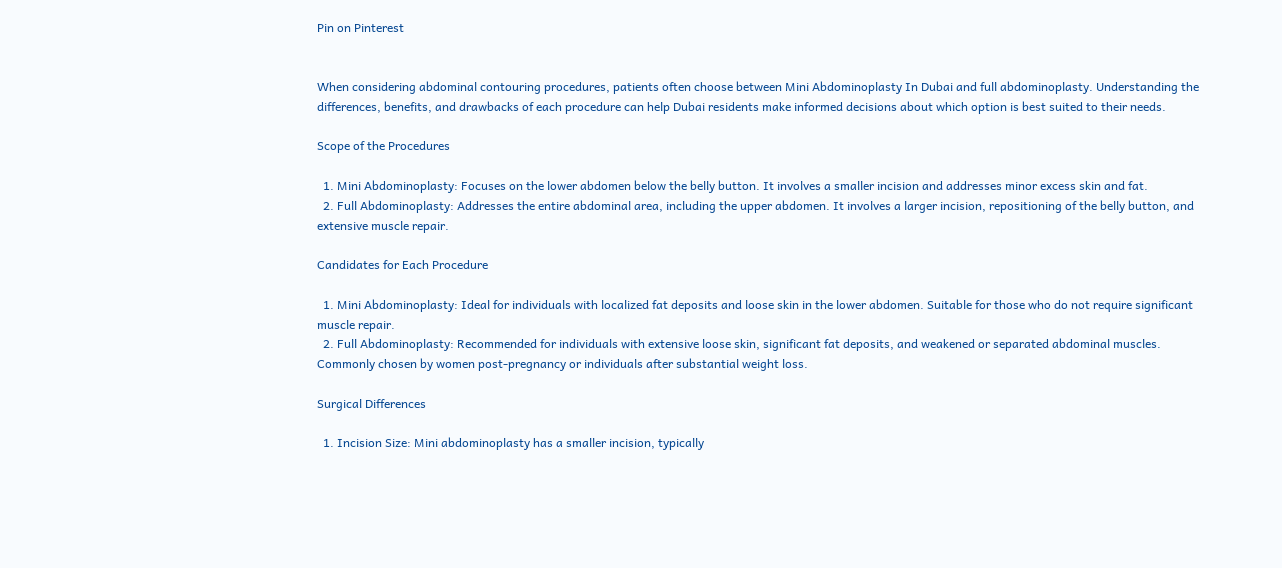Pin on Pinterest


When considering abdominal contouring procedures, patients often choose between Mini Abdominoplasty In Dubai and full abdominoplasty. Understanding the differences, benefits, and drawbacks of each procedure can help Dubai residents make informed decisions about which option is best suited to their needs.

Scope of the Procedures

  1. Mini Abdominoplasty: Focuses on the lower abdomen below the belly button. It involves a smaller incision and addresses minor excess skin and fat.
  2. Full Abdominoplasty: Addresses the entire abdominal area, including the upper abdomen. It involves a larger incision, repositioning of the belly button, and extensive muscle repair.

Candidates for Each Procedure

  1. Mini Abdominoplasty: Ideal for individuals with localized fat deposits and loose skin in the lower abdomen. Suitable for those who do not require significant muscle repair.
  2. Full Abdominoplasty: Recommended for individuals with extensive loose skin, significant fat deposits, and weakened or separated abdominal muscles. Commonly chosen by women post-pregnancy or individuals after substantial weight loss.

Surgical Differences

  1. Incision Size: Mini abdominoplasty has a smaller incision, typically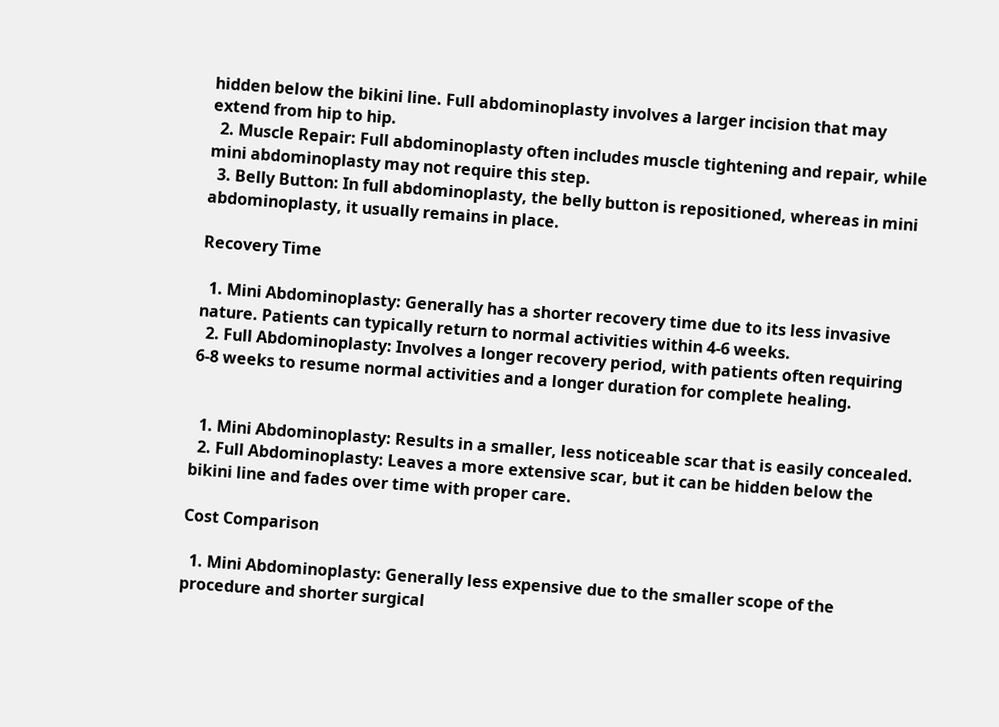hidden below the bikini line. Full abdominoplasty involves a larger incision that may extend from hip to hip.
  2. Muscle Repair: Full abdominoplasty often includes muscle tightening and repair, while mini abdominoplasty may not require this step.
  3. Belly Button: In full abdominoplasty, the belly button is repositioned, whereas in mini abdominoplasty, it usually remains in place.

Recovery Time

  1. Mini Abdominoplasty: Generally has a shorter recovery time due to its less invasive nature. Patients can typically return to normal activities within 4-6 weeks.
  2. Full Abdominoplasty: Involves a longer recovery period, with patients often requiring 6-8 weeks to resume normal activities and a longer duration for complete healing.


  1. Mini Abdominoplasty: Results in a smaller, less noticeable scar that is easily concealed.
  2. Full Abdominoplasty: Leaves a more extensive scar, but it can be hidden below the bikini line and fades over time with proper care.

Cost Comparison

  1. Mini Abdominoplasty: Generally less expensive due to the smaller scope of the procedure and shorter surgical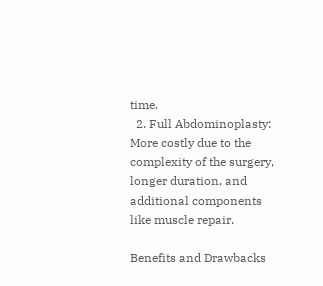time.
  2. Full Abdominoplasty: More costly due to the complexity of the surgery, longer duration, and additional components like muscle repair.

Benefits and Drawbacks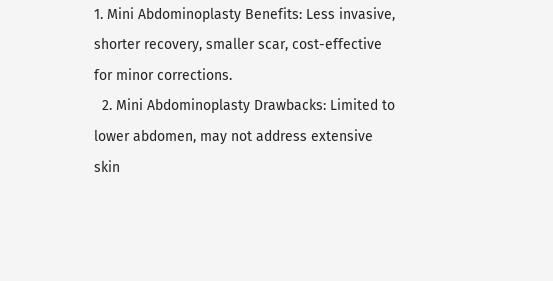1. Mini Abdominoplasty Benefits: Less invasive, shorter recovery, smaller scar, cost-effective for minor corrections.
  2. Mini Abdominoplasty Drawbacks: Limited to lower abdomen, may not address extensive skin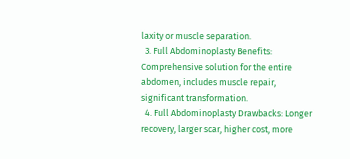laxity or muscle separation.
  3. Full Abdominoplasty Benefits: Comprehensive solution for the entire abdomen, includes muscle repair, significant transformation.
  4. Full Abdominoplasty Drawbacks: Longer recovery, larger scar, higher cost, more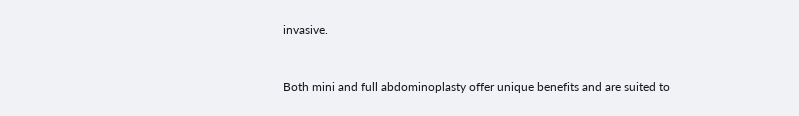invasive.


Both mini and full abdominoplasty offer unique benefits and are suited to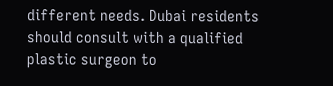different needs. Dubai residents should consult with a qualified plastic surgeon to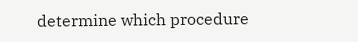determine which procedure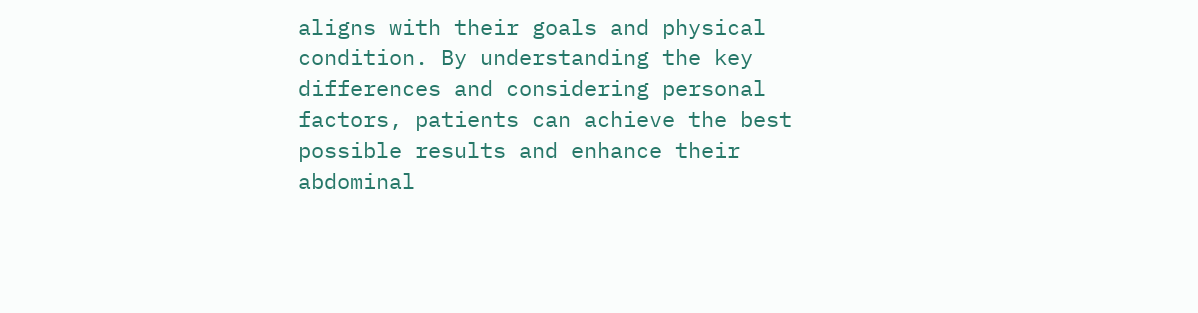aligns with their goals and physical condition. By understanding the key differences and considering personal factors, patients can achieve the best possible results and enhance their abdominal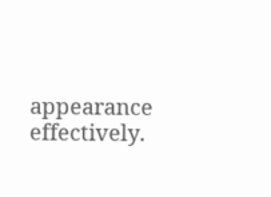appearance effectively.